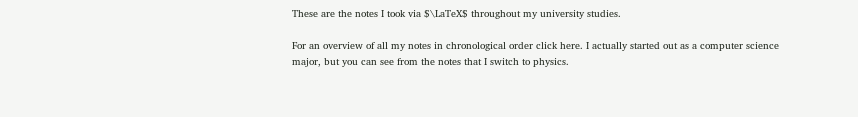These are the notes I took via $\LaTeX$ throughout my university studies.

For an overview of all my notes in chronological order click here. I actually started out as a computer science major, but you can see from the notes that I switch to physics.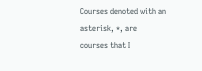Courses denoted with an asterisk, *, are courses that I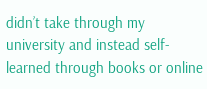didn’t take through my university and instead self-learned through books or online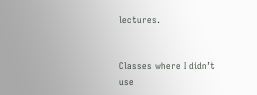lectures.


Classes where I didn’t use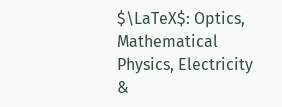$\LaTeX$: Optics, Mathematical Physics, Electricity &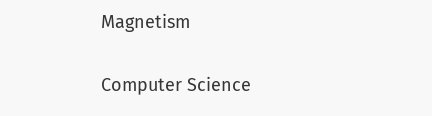Magnetism


Computer Science